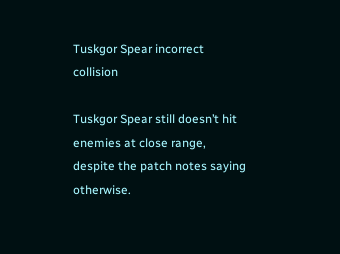Tuskgor Spear incorrect collision

Tuskgor Spear still doesn’t hit enemies at close range, despite the patch notes saying otherwise.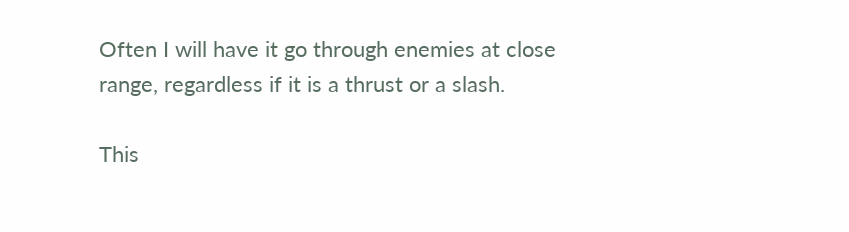Often I will have it go through enemies at close range, regardless if it is a thrust or a slash.

This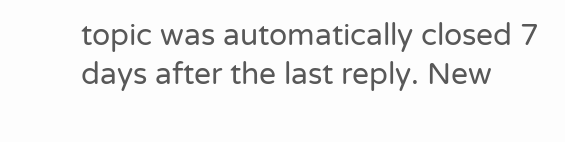topic was automatically closed 7 days after the last reply. New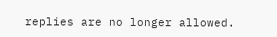replies are no longer allowed.